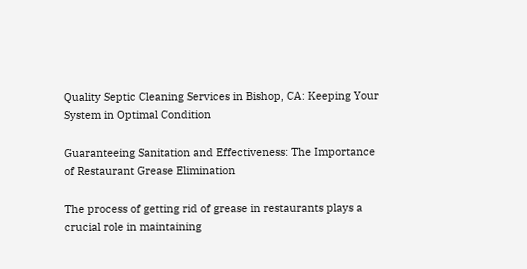Quality Septic Cleaning Services in Bishop, CA: Keeping Your System in Optimal Condition

Guaranteeing Sanitation and Effectiveness: The Importance of Restaurant Grease Elimination

The process of getting rid of grease in restaurants plays a crucial role in maintaining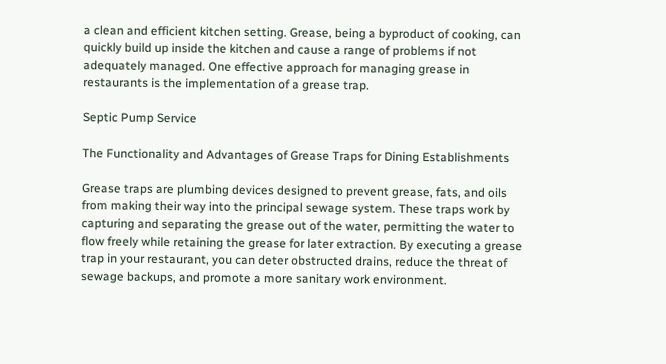a clean and efficient kitchen setting. Grease, being a byproduct of cooking, can quickly build up inside the kitchen and cause a range of problems if not adequately managed. One effective approach for managing grease in restaurants is the implementation of a grease trap.

Septic Pump Service

The Functionality and Advantages of Grease Traps for Dining Establishments

Grease traps are plumbing devices designed to prevent grease, fats, and oils from making their way into the principal sewage system. These traps work by capturing and separating the grease out of the water, permitting the water to flow freely while retaining the grease for later extraction. By executing a grease trap in your restaurant, you can deter obstructed drains, reduce the threat of sewage backups, and promote a more sanitary work environment.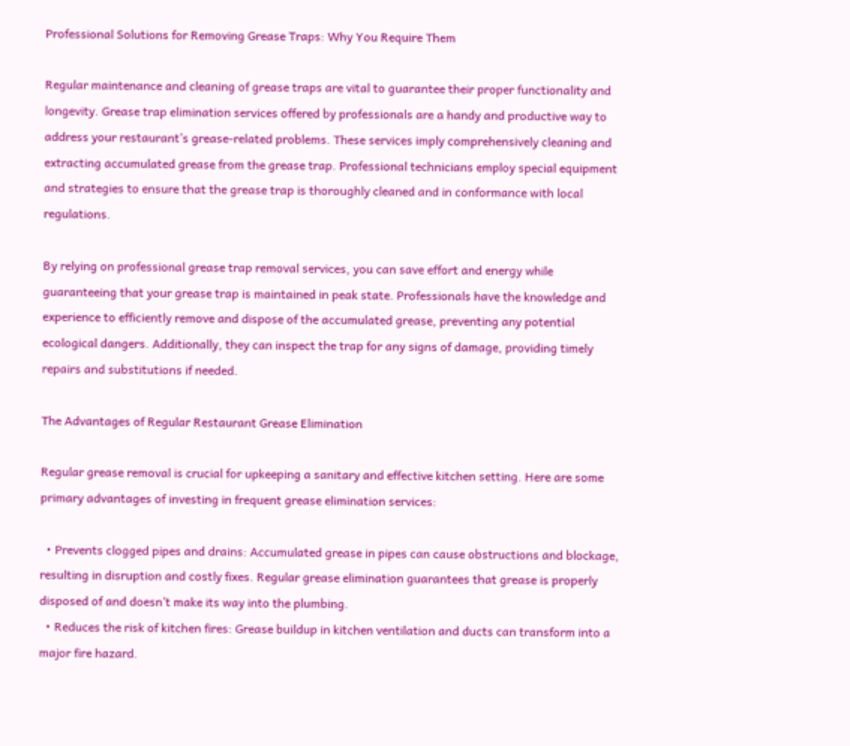Professional Solutions for Removing Grease Traps: Why You Require Them

Regular maintenance and cleaning of grease traps are vital to guarantee their proper functionality and longevity. Grease trap elimination services offered by professionals are a handy and productive way to address your restaurant’s grease-related problems. These services imply comprehensively cleaning and extracting accumulated grease from the grease trap. Professional technicians employ special equipment and strategies to ensure that the grease trap is thoroughly cleaned and in conformance with local regulations.

By relying on professional grease trap removal services, you can save effort and energy while guaranteeing that your grease trap is maintained in peak state. Professionals have the knowledge and experience to efficiently remove and dispose of the accumulated grease, preventing any potential ecological dangers. Additionally, they can inspect the trap for any signs of damage, providing timely repairs and substitutions if needed.

The Advantages of Regular Restaurant Grease Elimination

Regular grease removal is crucial for upkeeping a sanitary and effective kitchen setting. Here are some primary advantages of investing in frequent grease elimination services:

  • Prevents clogged pipes and drains: Accumulated grease in pipes can cause obstructions and blockage, resulting in disruption and costly fixes. Regular grease elimination guarantees that grease is properly disposed of and doesn’t make its way into the plumbing.
  • Reduces the risk of kitchen fires: Grease buildup in kitchen ventilation and ducts can transform into a major fire hazard.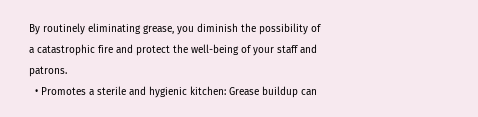By routinely eliminating grease, you diminish the possibility of a catastrophic fire and protect the well-being of your staff and patrons.
  • Promotes a sterile and hygienic kitchen: Grease buildup can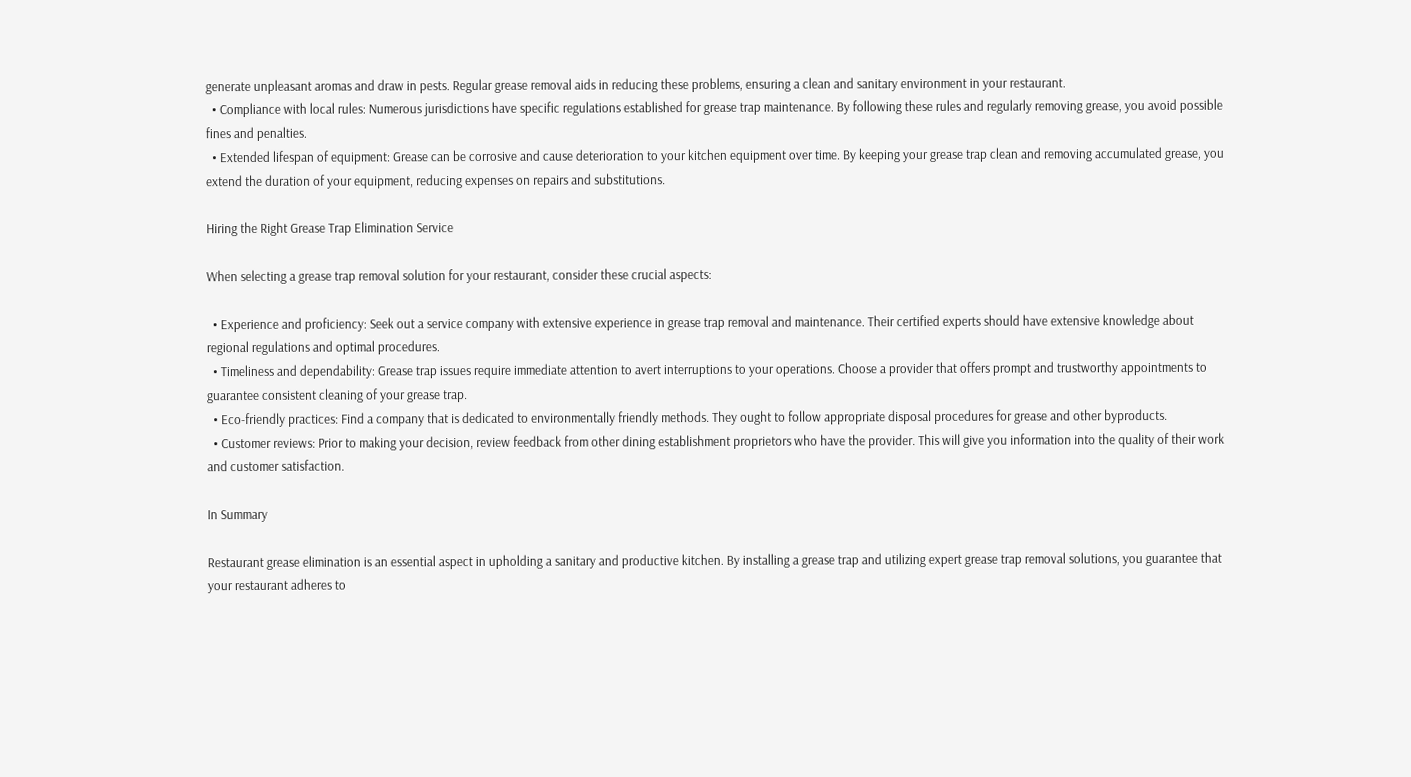generate unpleasant aromas and draw in pests. Regular grease removal aids in reducing these problems, ensuring a clean and sanitary environment in your restaurant.
  • Compliance with local rules: Numerous jurisdictions have specific regulations established for grease trap maintenance. By following these rules and regularly removing grease, you avoid possible fines and penalties.
  • Extended lifespan of equipment: Grease can be corrosive and cause deterioration to your kitchen equipment over time. By keeping your grease trap clean and removing accumulated grease, you extend the duration of your equipment, reducing expenses on repairs and substitutions.

Hiring the Right Grease Trap Elimination Service

When selecting a grease trap removal solution for your restaurant, consider these crucial aspects:

  • Experience and proficiency: Seek out a service company with extensive experience in grease trap removal and maintenance. Their certified experts should have extensive knowledge about regional regulations and optimal procedures.
  • Timeliness and dependability: Grease trap issues require immediate attention to avert interruptions to your operations. Choose a provider that offers prompt and trustworthy appointments to guarantee consistent cleaning of your grease trap.
  • Eco-friendly practices: Find a company that is dedicated to environmentally friendly methods. They ought to follow appropriate disposal procedures for grease and other byproducts.
  • Customer reviews: Prior to making your decision, review feedback from other dining establishment proprietors who have the provider. This will give you information into the quality of their work and customer satisfaction.

In Summary

Restaurant grease elimination is an essential aspect in upholding a sanitary and productive kitchen. By installing a grease trap and utilizing expert grease trap removal solutions, you guarantee that your restaurant adheres to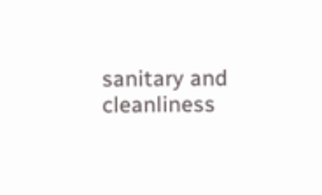sanitary and cleanliness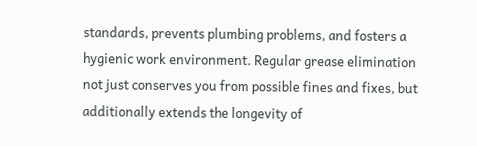standards, prevents plumbing problems, and fosters a hygienic work environment. Regular grease elimination not just conserves you from possible fines and fixes, but additionally extends the longevity of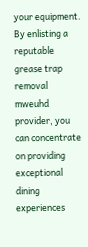your equipment. By enlisting a reputable grease trap removal mweuhd provider, you can concentrate on providing exceptional dining experiences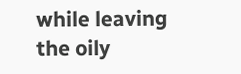while leaving the oily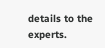details to the experts.